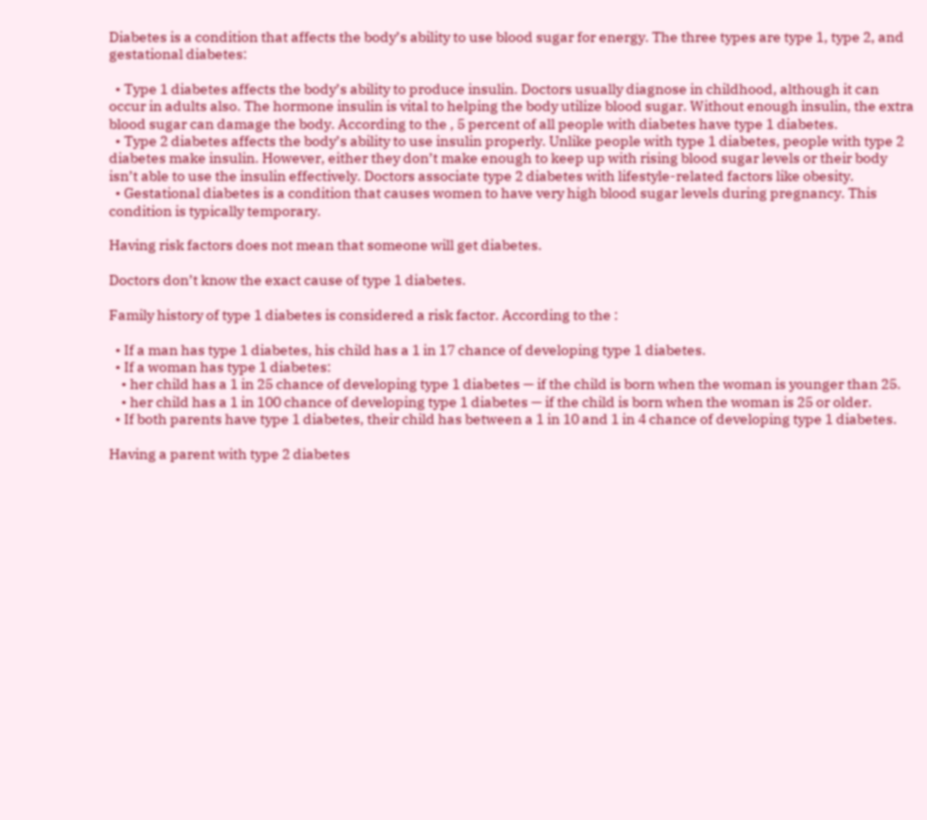Diabetes is a condition that affects the body’s ability to use blood sugar for energy. The three types are type 1, type 2, and gestational diabetes:

  • Type 1 diabetes affects the body’s ability to produce insulin. Doctors usually diagnose in childhood, although it can occur in adults also. The hormone insulin is vital to helping the body utilize blood sugar. Without enough insulin, the extra blood sugar can damage the body. According to the , 5 percent of all people with diabetes have type 1 diabetes.
  • Type 2 diabetes affects the body’s ability to use insulin properly. Unlike people with type 1 diabetes, people with type 2 diabetes make insulin. However, either they don’t make enough to keep up with rising blood sugar levels or their body isn’t able to use the insulin effectively. Doctors associate type 2 diabetes with lifestyle-related factors like obesity.
  • Gestational diabetes is a condition that causes women to have very high blood sugar levels during pregnancy. This condition is typically temporary.

Having risk factors does not mean that someone will get diabetes.

Doctors don’t know the exact cause of type 1 diabetes.

Family history of type 1 diabetes is considered a risk factor. According to the :

  • If a man has type 1 diabetes, his child has a 1 in 17 chance of developing type 1 diabetes.
  • If a woman has type 1 diabetes:
    • her child has a 1 in 25 chance of developing type 1 diabetes — if the child is born when the woman is younger than 25.
    • her child has a 1 in 100 chance of developing type 1 diabetes — if the child is born when the woman is 25 or older.
  • If both parents have type 1 diabetes, their child has between a 1 in 10 and 1 in 4 chance of developing type 1 diabetes.

Having a parent with type 2 diabetes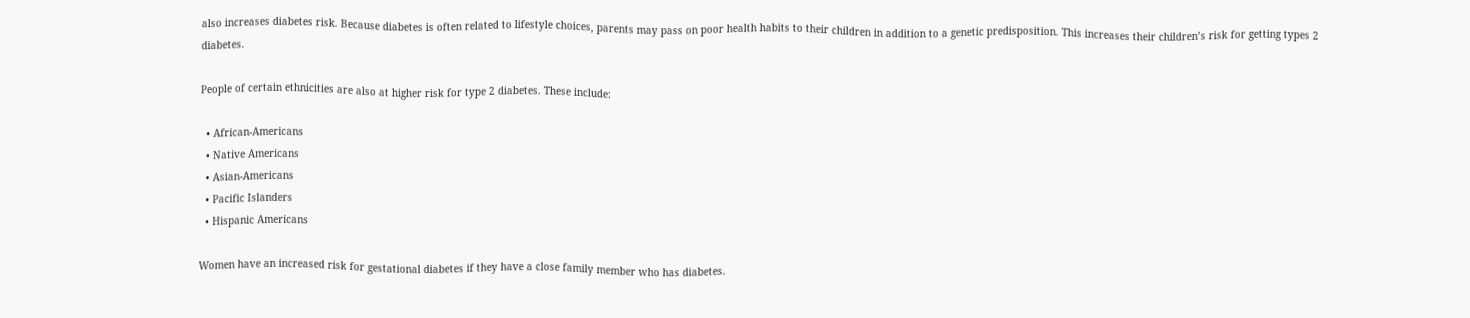also increases diabetes risk. Because diabetes is often related to lifestyle choices, parents may pass on poor health habits to their children in addition to a genetic predisposition. This increases their children’s risk for getting types 2 diabetes.

People of certain ethnicities are also at higher risk for type 2 diabetes. These include:

  • African-Americans
  • Native Americans
  • Asian-Americans
  • Pacific Islanders
  • Hispanic Americans

Women have an increased risk for gestational diabetes if they have a close family member who has diabetes.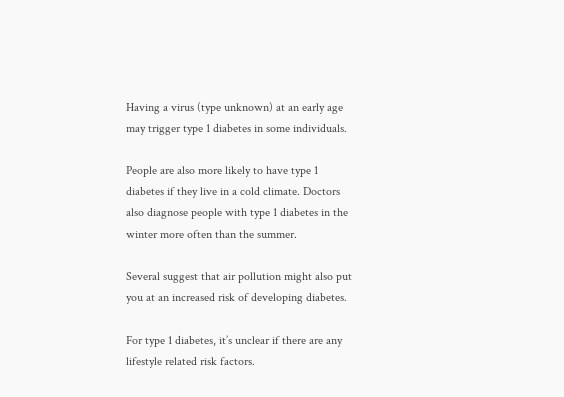Having a virus (type unknown) at an early age may trigger type 1 diabetes in some individuals.

People are also more likely to have type 1 diabetes if they live in a cold climate. Doctors also diagnose people with type 1 diabetes in the winter more often than the summer.

Several suggest that air pollution might also put you at an increased risk of developing diabetes.

For type 1 diabetes, it’s unclear if there are any lifestyle related risk factors.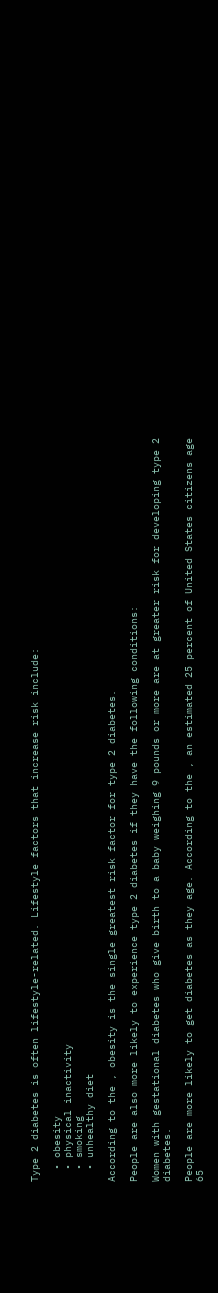Type 2 diabetes is often lifestyle-related. Lifestyle factors that increase risk include:

  • obesity
  • physical inactivity
  • smoking
  • unhealthy diet

According to the , obesity is the single greatest risk factor for type 2 diabetes.

People are also more likely to experience type 2 diabetes if they have the following conditions:

Women with gestational diabetes who give birth to a baby weighing 9 pounds or more are at greater risk for developing type 2 diabetes.

People are more likely to get diabetes as they age. According to the , an estimated 25 percent of United States citizens age 65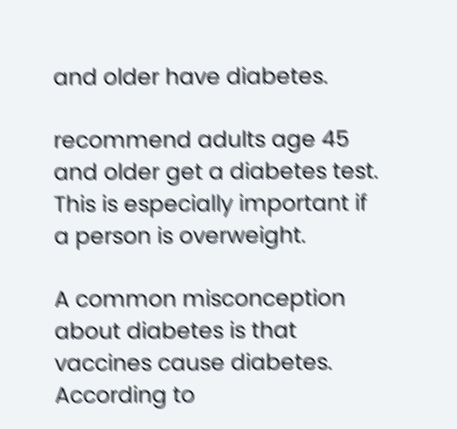and older have diabetes.

recommend adults age 45 and older get a diabetes test. This is especially important if a person is overweight.

A common misconception about diabetes is that vaccines cause diabetes. According to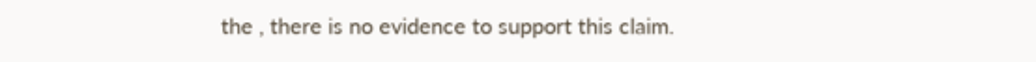the , there is no evidence to support this claim.